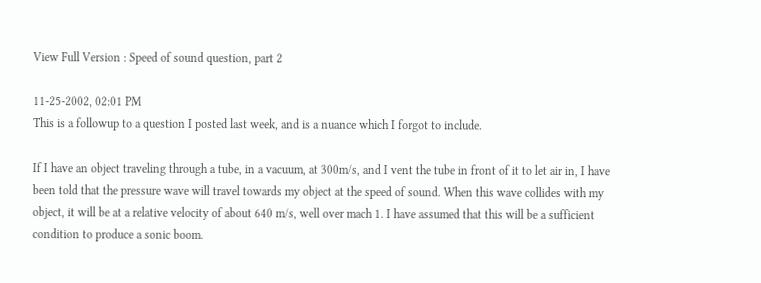View Full Version : Speed of sound question, part 2

11-25-2002, 02:01 PM
This is a followup to a question I posted last week, and is a nuance which I forgot to include.

If I have an object traveling through a tube, in a vacuum, at 300m/s, and I vent the tube in front of it to let air in, I have been told that the pressure wave will travel towards my object at the speed of sound. When this wave collides with my object, it will be at a relative velocity of about 640 m/s, well over mach 1. I have assumed that this will be a sufficient condition to produce a sonic boom.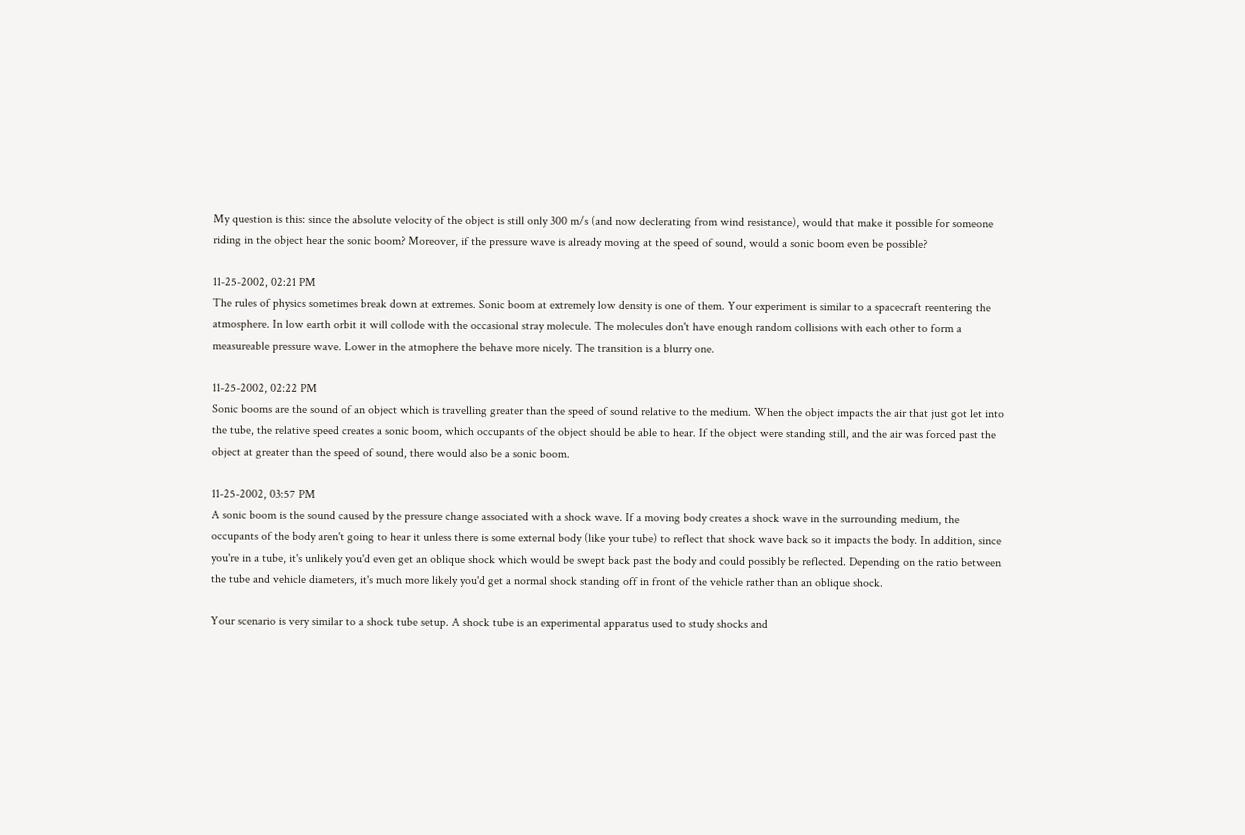My question is this: since the absolute velocity of the object is still only 300 m/s (and now declerating from wind resistance), would that make it possible for someone riding in the object hear the sonic boom? Moreover, if the pressure wave is already moving at the speed of sound, would a sonic boom even be possible?

11-25-2002, 02:21 PM
The rules of physics sometimes break down at extremes. Sonic boom at extremely low density is one of them. Your experiment is similar to a spacecraft reentering the atmosphere. In low earth orbit it will collode with the occasional stray molecule. The molecules don't have enough random collisions with each other to form a measureable pressure wave. Lower in the atmophere the behave more nicely. The transition is a blurry one.

11-25-2002, 02:22 PM
Sonic booms are the sound of an object which is travelling greater than the speed of sound relative to the medium. When the object impacts the air that just got let into the tube, the relative speed creates a sonic boom, which occupants of the object should be able to hear. If the object were standing still, and the air was forced past the object at greater than the speed of sound, there would also be a sonic boom.

11-25-2002, 03:57 PM
A sonic boom is the sound caused by the pressure change associated with a shock wave. If a moving body creates a shock wave in the surrounding medium, the occupants of the body aren't going to hear it unless there is some external body (like your tube) to reflect that shock wave back so it impacts the body. In addition, since you're in a tube, it's unlikely you'd even get an oblique shock which would be swept back past the body and could possibly be reflected. Depending on the ratio between the tube and vehicle diameters, it's much more likely you'd get a normal shock standing off in front of the vehicle rather than an oblique shock.

Your scenario is very similar to a shock tube setup. A shock tube is an experimental apparatus used to study shocks and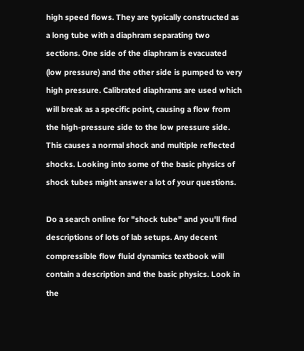high speed flows. They are typically constructed as a long tube with a diaphram separating two sections. One side of the diaphram is evacuated (low pressure) and the other side is pumped to very high pressure. Calibrated diaphrams are used which will break as a specific point, causing a flow from the high-pressure side to the low pressure side. This causes a normal shock and multiple reflected shocks. Looking into some of the basic physics of shock tubes might answer a lot of your questions.

Do a search online for "shock tube" and you'll find descriptions of lots of lab setups. Any decent compressible flow fluid dynamics textbook will contain a description and the basic physics. Look in the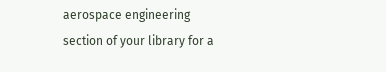aerospace engineering section of your library for a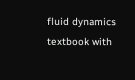fluid dynamics textbook with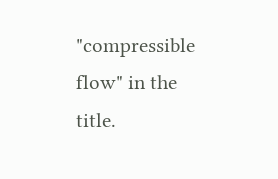"compressible flow" in the title.